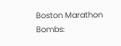Boston Marathon Bombs: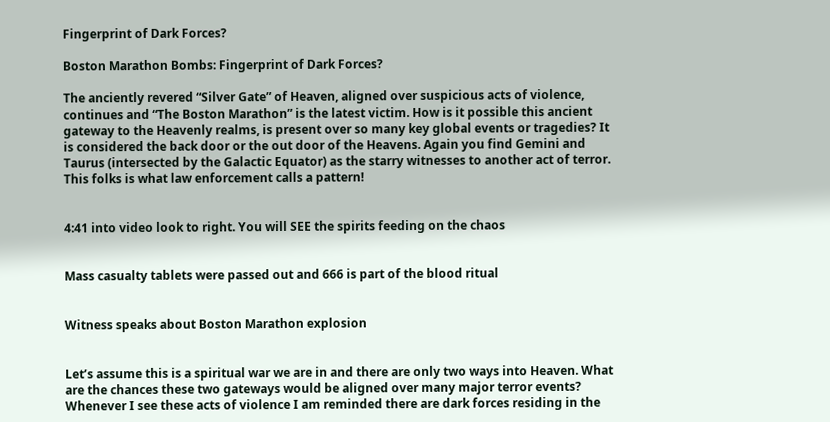Fingerprint of Dark Forces?

Boston Marathon Bombs: Fingerprint of Dark Forces?

The anciently revered “Silver Gate” of Heaven, aligned over suspicious acts of violence, continues and “The Boston Marathon” is the latest victim. How is it possible this ancient gateway to the Heavenly realms, is present over so many key global events or tragedies? It is considered the back door or the out door of the Heavens. Again you find Gemini and Taurus (intersected by the Galactic Equator) as the starry witnesses to another act of terror. This folks is what law enforcement calls a pattern!


4:41 into video look to right. You will SEE the spirits feeding on the chaos


Mass casualty tablets were passed out and 666 is part of the blood ritual


Witness speaks about Boston Marathon explosion


Let’s assume this is a spiritual war we are in and there are only two ways into Heaven. What are the chances these two gateways would be aligned over many major terror events? Whenever I see these acts of violence I am reminded there are dark forces residing in the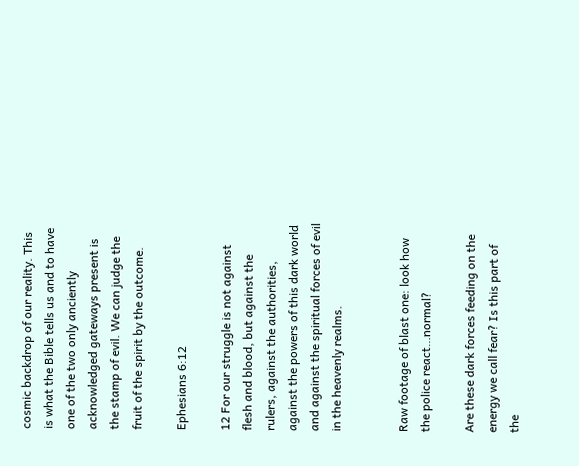cosmic backdrop of our reality. This is what the Bible tells us and to have one of the two only anciently acknowledged gateways present is the stamp of evil. We can judge the fruit of the spirit by the outcome.

Ephesians 6:12

12 For our struggle is not against flesh and blood, but against the rulers, against the authorities, against the powers of this dark world and against the spiritual forces of evil in the heavenly realms.


Raw footage of blast one: look how the police react…normal?

Are these dark forces feeding on the energy we call fear? Is this part of the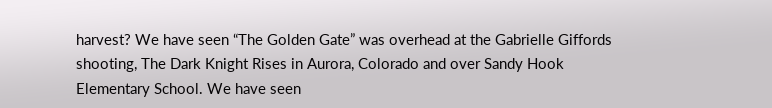harvest? We have seen “The Golden Gate” was overhead at the Gabrielle Giffords shooting, The Dark Knight Rises in Aurora, Colorado and over Sandy Hook Elementary School. We have seen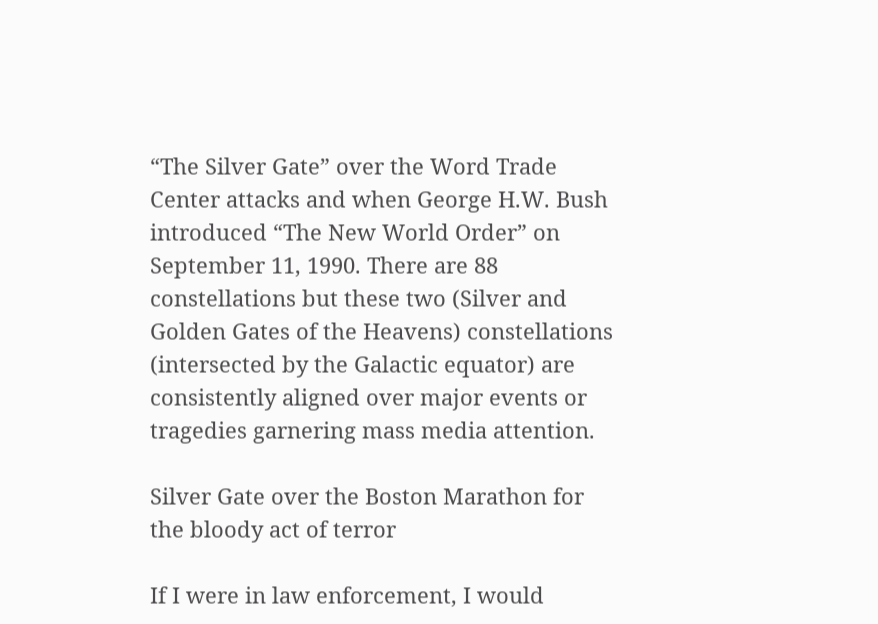“The Silver Gate” over the Word Trade Center attacks and when George H.W. Bush introduced “The New World Order” on September 11, 1990. There are 88 constellations but these two (Silver and Golden Gates of the Heavens) constellations (intersected by the Galactic equator) are consistently aligned over major events or tragedies garnering mass media attention.

Silver Gate over the Boston Marathon for the bloody act of terror

If I were in law enforcement, I would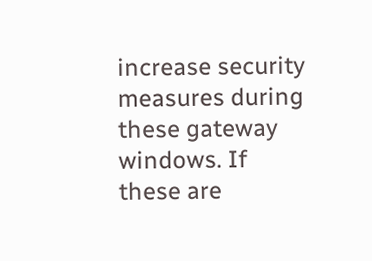increase security measures during these gateway windows. If these are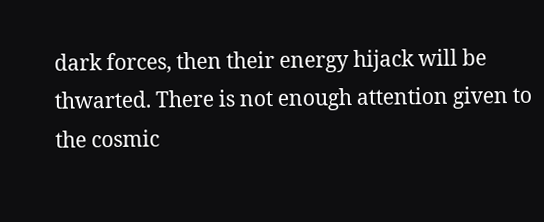dark forces, then their energy hijack will be thwarted. There is not enough attention given to the cosmic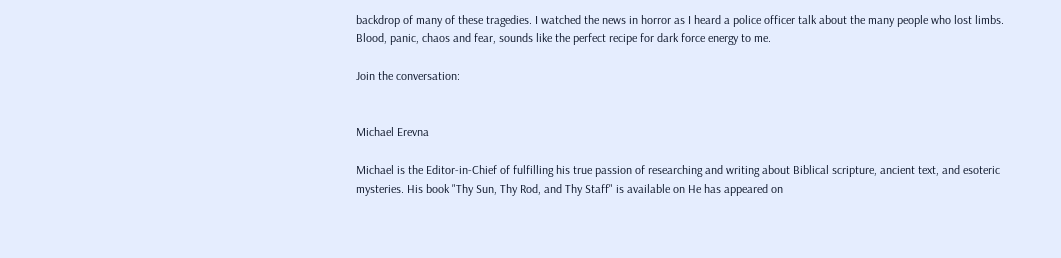backdrop of many of these tragedies. I watched the news in horror as I heard a police officer talk about the many people who lost limbs. Blood, panic, chaos and fear, sounds like the perfect recipe for dark force energy to me.

Join the conversation:


Michael Erevna

Michael is the Editor-in-Chief of fulfilling his true passion of researching and writing about Biblical scripture, ancient text, and esoteric mysteries. His book "Thy Sun, Thy Rod, and Thy Staff" is available on He has appeared on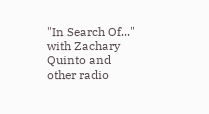"In Search Of..." with Zachary Quinto and other radio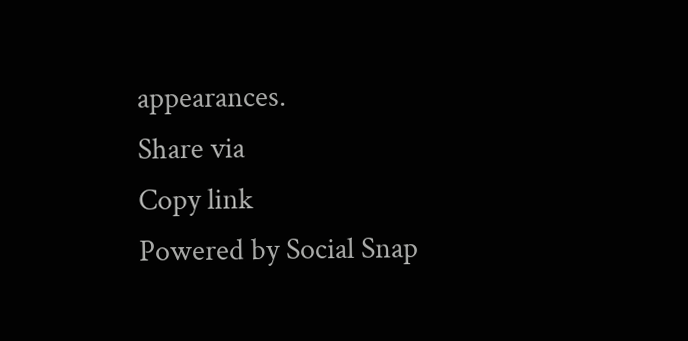appearances.
Share via
Copy link
Powered by Social Snap